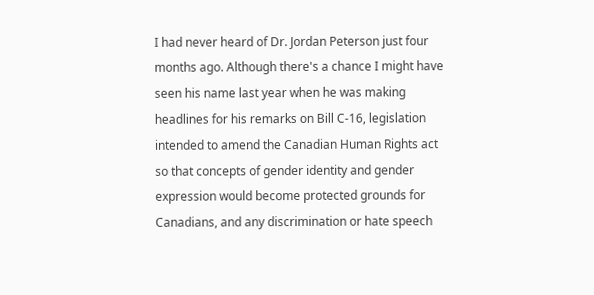I had never heard of Dr. Jordan Peterson just four months ago. Although there's a chance I might have seen his name last year when he was making headlines for his remarks on Bill C-16, legislation intended to amend the Canadian Human Rights act so that concepts of gender identity and gender expression would become protected grounds for Canadians, and any discrimination or hate speech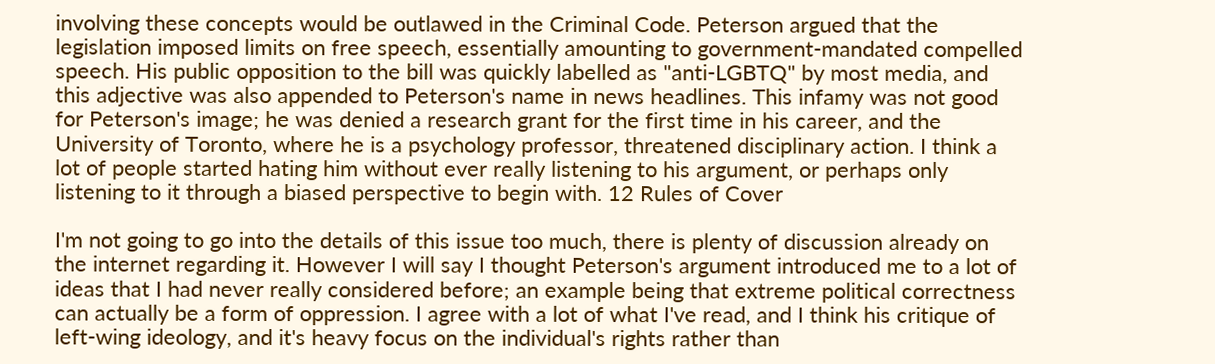involving these concepts would be outlawed in the Criminal Code. Peterson argued that the legislation imposed limits on free speech, essentially amounting to government-mandated compelled speech. His public opposition to the bill was quickly labelled as "anti-LGBTQ" by most media, and this adjective was also appended to Peterson's name in news headlines. This infamy was not good for Peterson's image; he was denied a research grant for the first time in his career, and the University of Toronto, where he is a psychology professor, threatened disciplinary action. I think a lot of people started hating him without ever really listening to his argument, or perhaps only listening to it through a biased perspective to begin with. 12 Rules of Cover

I'm not going to go into the details of this issue too much, there is plenty of discussion already on the internet regarding it. However I will say I thought Peterson's argument introduced me to a lot of ideas that I had never really considered before; an example being that extreme political correctness can actually be a form of oppression. I agree with a lot of what I've read, and I think his critique of left-wing ideology, and it's heavy focus on the individual's rights rather than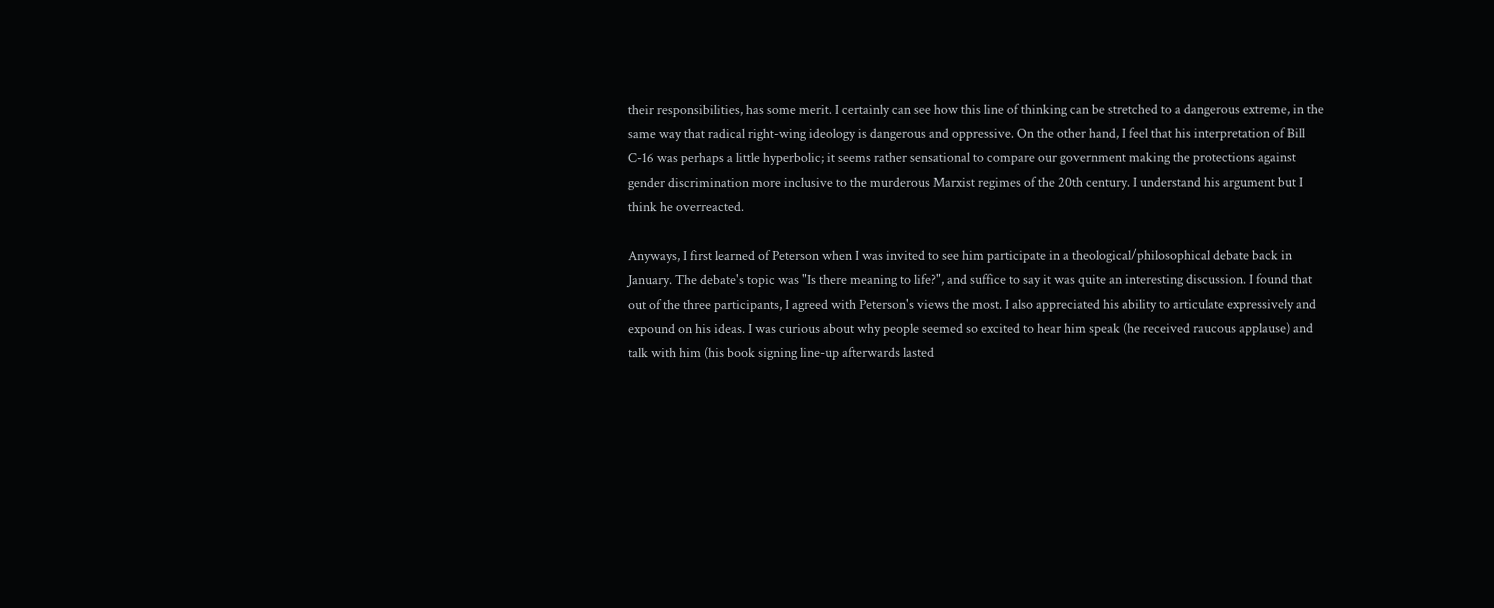their responsibilities, has some merit. I certainly can see how this line of thinking can be stretched to a dangerous extreme, in the same way that radical right-wing ideology is dangerous and oppressive. On the other hand, I feel that his interpretation of Bill C-16 was perhaps a little hyperbolic; it seems rather sensational to compare our government making the protections against gender discrimination more inclusive to the murderous Marxist regimes of the 20th century. I understand his argument but I think he overreacted.

Anyways, I first learned of Peterson when I was invited to see him participate in a theological/philosophical debate back in January. The debate's topic was "Is there meaning to life?", and suffice to say it was quite an interesting discussion. I found that out of the three participants, I agreed with Peterson's views the most. I also appreciated his ability to articulate expressively and expound on his ideas. I was curious about why people seemed so excited to hear him speak (he received raucous applause) and talk with him (his book signing line-up afterwards lasted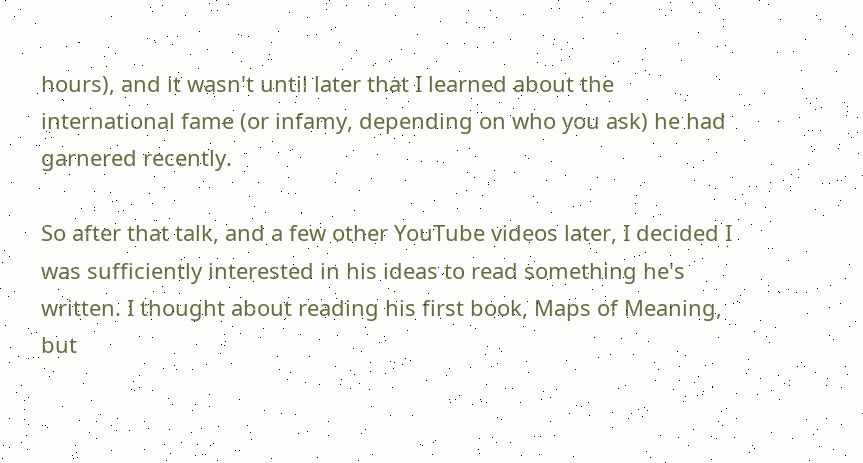hours), and it wasn't until later that I learned about the international fame (or infamy, depending on who you ask) he had garnered recently.

So after that talk, and a few other YouTube videos later, I decided I was sufficiently interested in his ideas to read something he's written. I thought about reading his first book, Maps of Meaning, but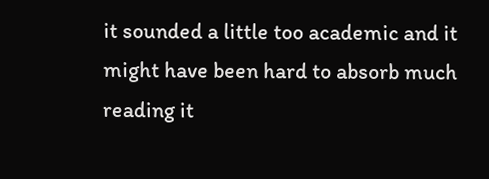it sounded a little too academic and it might have been hard to absorb much reading it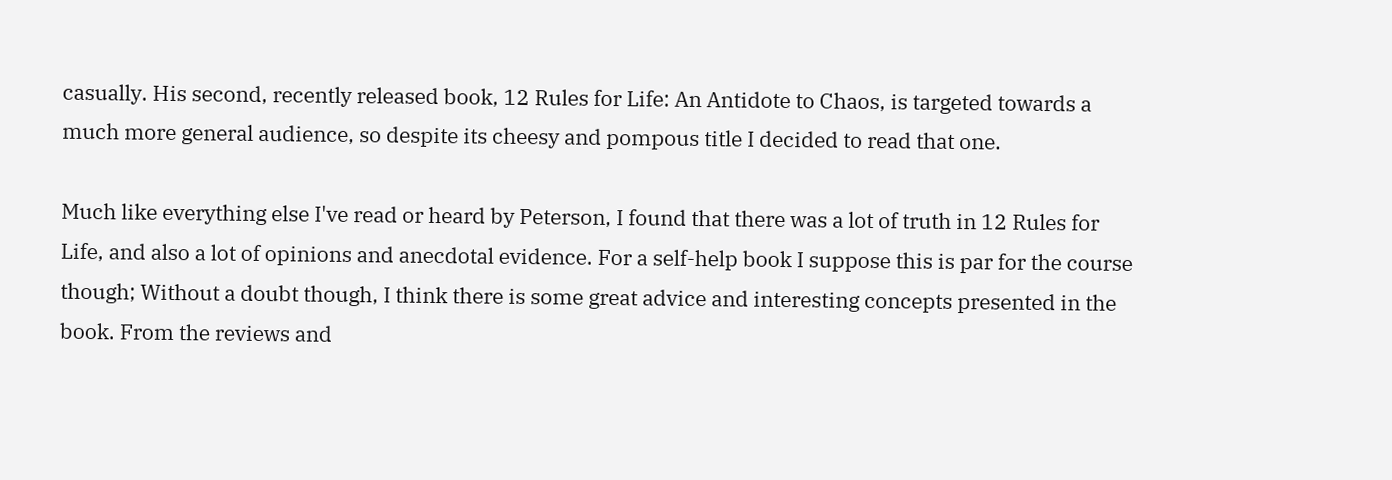casually. His second, recently released book, 12 Rules for Life: An Antidote to Chaos, is targeted towards a much more general audience, so despite its cheesy and pompous title I decided to read that one.

Much like everything else I've read or heard by Peterson, I found that there was a lot of truth in 12 Rules for Life, and also a lot of opinions and anecdotal evidence. For a self-help book I suppose this is par for the course though; Without a doubt though, I think there is some great advice and interesting concepts presented in the book. From the reviews and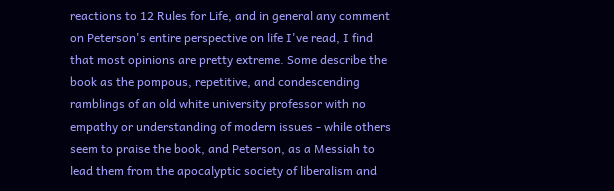reactions to 12 Rules for Life, and in general any comment on Peterson's entire perspective on life I've read, I find that most opinions are pretty extreme. Some describe the book as the pompous, repetitive, and condescending ramblings of an old white university professor with no empathy or understanding of modern issues - while others seem to praise the book, and Peterson, as a Messiah to lead them from the apocalyptic society of liberalism and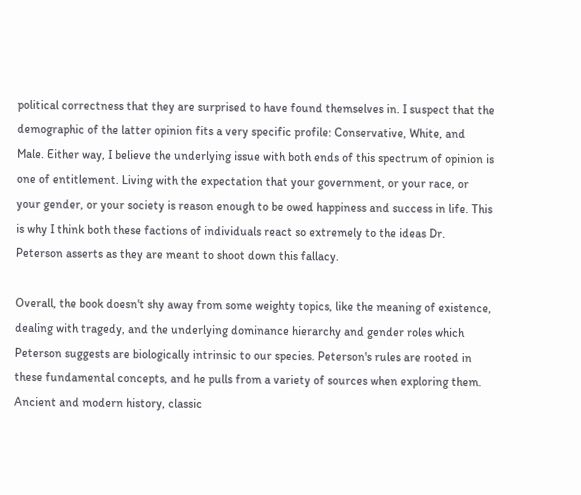political correctness that they are surprised to have found themselves in. I suspect that the demographic of the latter opinion fits a very specific profile: Conservative, White, and Male. Either way, I believe the underlying issue with both ends of this spectrum of opinion is one of entitlement. Living with the expectation that your government, or your race, or your gender, or your society is reason enough to be owed happiness and success in life. This is why I think both these factions of individuals react so extremely to the ideas Dr. Peterson asserts as they are meant to shoot down this fallacy.

Overall, the book doesn't shy away from some weighty topics, like the meaning of existence, dealing with tragedy, and the underlying dominance hierarchy and gender roles which Peterson suggests are biologically intrinsic to our species. Peterson's rules are rooted in these fundamental concepts, and he pulls from a variety of sources when exploring them. Ancient and modern history, classic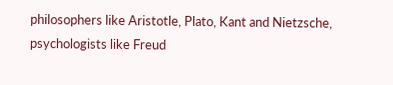philosophers like Aristotle, Plato, Kant and Nietzsche, psychologists like Freud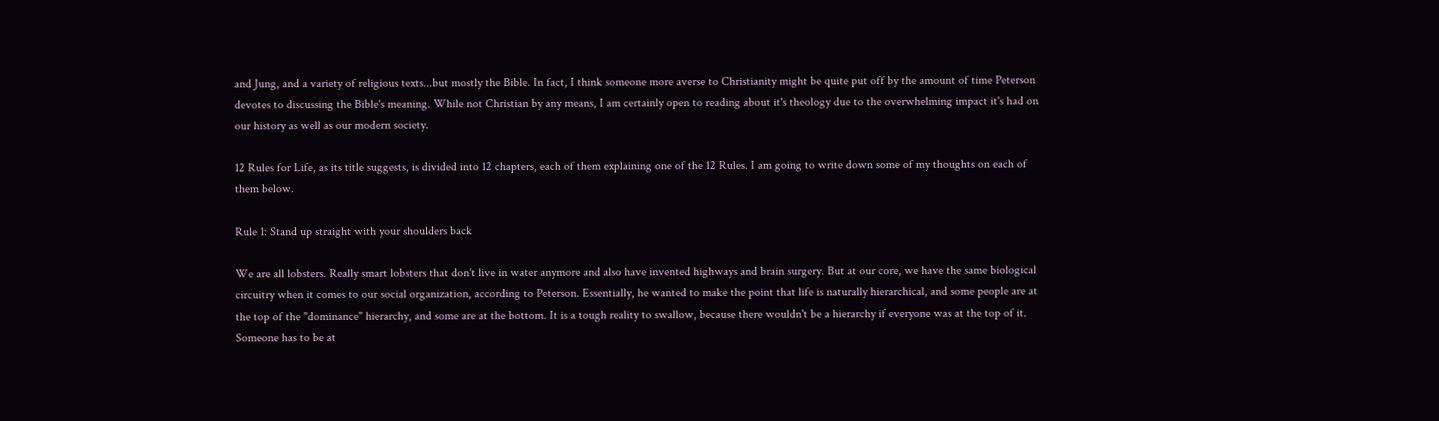and Jung, and a variety of religious texts...but mostly the Bible. In fact, I think someone more averse to Christianity might be quite put off by the amount of time Peterson devotes to discussing the Bible's meaning. While not Christian by any means, I am certainly open to reading about it's theology due to the overwhelming impact it's had on our history as well as our modern society.

12 Rules for Life, as its title suggests, is divided into 12 chapters, each of them explaining one of the 12 Rules. I am going to write down some of my thoughts on each of them below.

Rule 1: Stand up straight with your shoulders back

We are all lobsters. Really smart lobsters that don't live in water anymore and also have invented highways and brain surgery. But at our core, we have the same biological circuitry when it comes to our social organization, according to Peterson. Essentially, he wanted to make the point that life is naturally hierarchical, and some people are at the top of the "dominance" hierarchy, and some are at the bottom. It is a tough reality to swallow, because there wouldn't be a hierarchy if everyone was at the top of it. Someone has to be at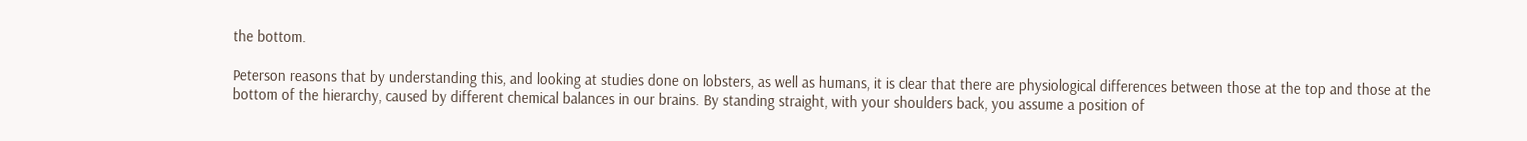the bottom.

Peterson reasons that by understanding this, and looking at studies done on lobsters, as well as humans, it is clear that there are physiological differences between those at the top and those at the bottom of the hierarchy, caused by different chemical balances in our brains. By standing straight, with your shoulders back, you assume a position of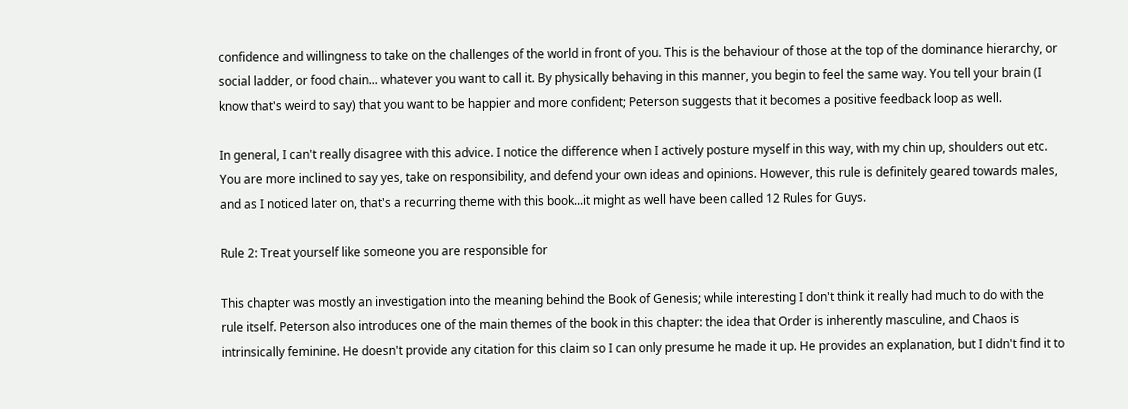confidence and willingness to take on the challenges of the world in front of you. This is the behaviour of those at the top of the dominance hierarchy, or social ladder, or food chain... whatever you want to call it. By physically behaving in this manner, you begin to feel the same way. You tell your brain (I know that's weird to say) that you want to be happier and more confident; Peterson suggests that it becomes a positive feedback loop as well.

In general, I can't really disagree with this advice. I notice the difference when I actively posture myself in this way, with my chin up, shoulders out etc. You are more inclined to say yes, take on responsibility, and defend your own ideas and opinions. However, this rule is definitely geared towards males, and as I noticed later on, that's a recurring theme with this book...it might as well have been called 12 Rules for Guys.

Rule 2: Treat yourself like someone you are responsible for

This chapter was mostly an investigation into the meaning behind the Book of Genesis; while interesting I don't think it really had much to do with the rule itself. Peterson also introduces one of the main themes of the book in this chapter: the idea that Order is inherently masculine, and Chaos is intrinsically feminine. He doesn't provide any citation for this claim so I can only presume he made it up. He provides an explanation, but I didn't find it to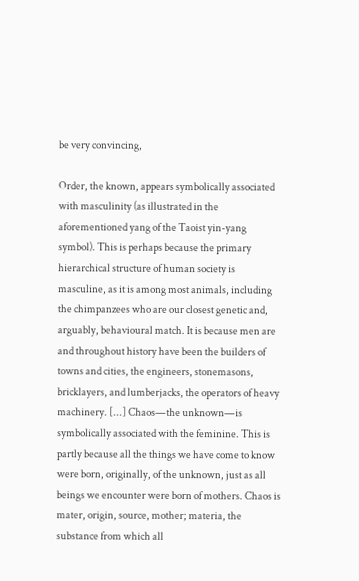be very convincing,

Order, the known, appears symbolically associated with masculinity (as illustrated in the aforementioned yang of the Taoist yin-yang symbol). This is perhaps because the primary hierarchical structure of human society is masculine, as it is among most animals, including the chimpanzees who are our closest genetic and, arguably, behavioural match. It is because men are and throughout history have been the builders of towns and cities, the engineers, stonemasons, bricklayers, and lumberjacks, the operators of heavy machinery. [...] Chaos—the unknown—is symbolically associated with the feminine. This is partly because all the things we have come to know were born, originally, of the unknown, just as all beings we encounter were born of mothers. Chaos is mater, origin, source, mother; materia, the substance from which all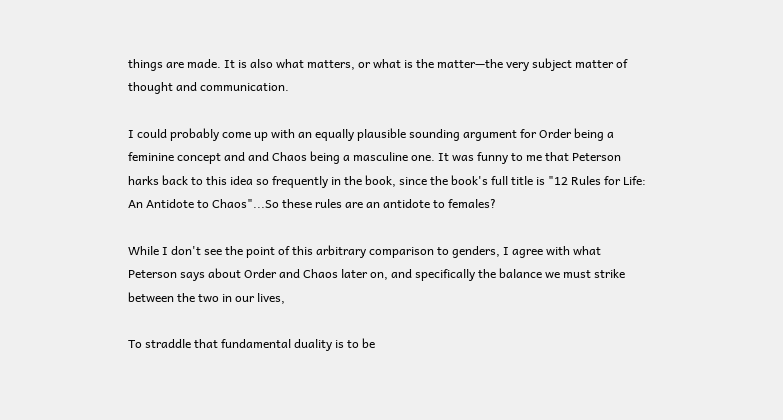things are made. It is also what matters, or what is the matter—the very subject matter of thought and communication.

I could probably come up with an equally plausible sounding argument for Order being a feminine concept and and Chaos being a masculine one. It was funny to me that Peterson harks back to this idea so frequently in the book, since the book's full title is "12 Rules for Life: An Antidote to Chaos"...So these rules are an antidote to females?

While I don't see the point of this arbitrary comparison to genders, I agree with what Peterson says about Order and Chaos later on, and specifically the balance we must strike between the two in our lives,

To straddle that fundamental duality is to be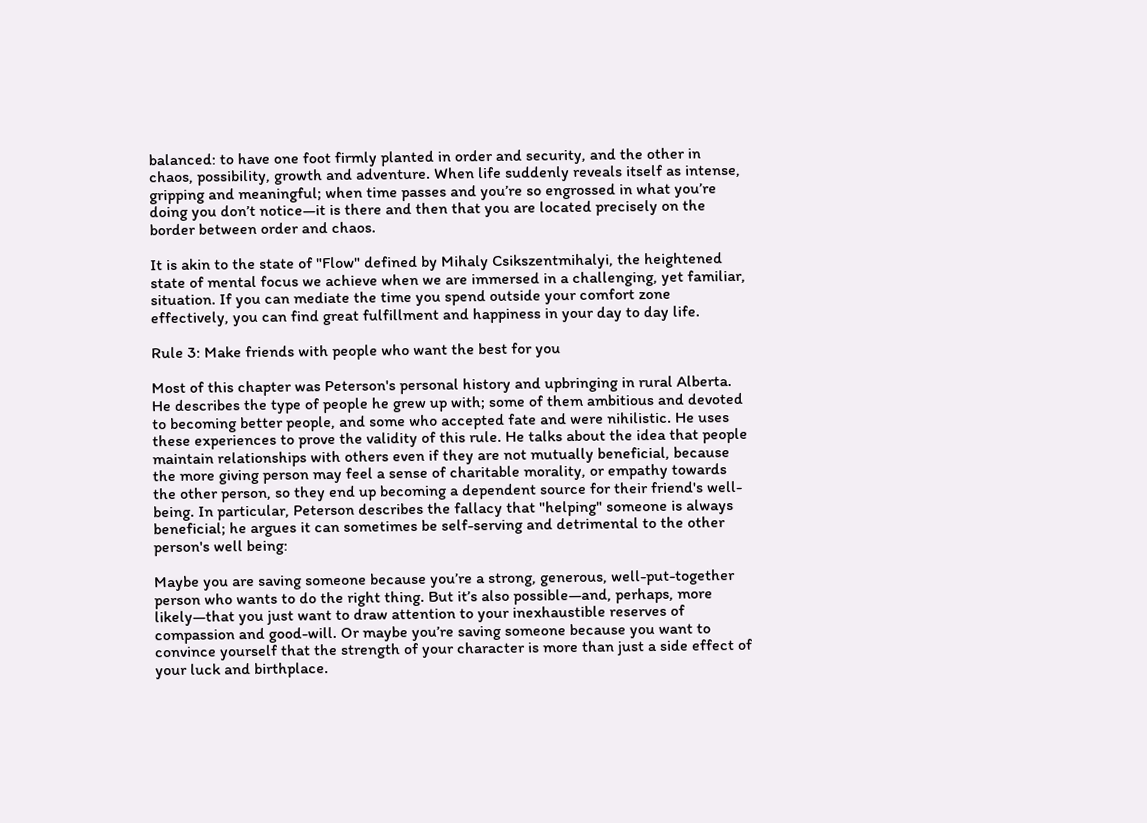balanced: to have one foot firmly planted in order and security, and the other in chaos, possibility, growth and adventure. When life suddenly reveals itself as intense, gripping and meaningful; when time passes and you’re so engrossed in what you’re doing you don’t notice—it is there and then that you are located precisely on the border between order and chaos.

It is akin to the state of "Flow" defined by Mihaly Csikszentmihalyi, the heightened state of mental focus we achieve when we are immersed in a challenging, yet familiar, situation. If you can mediate the time you spend outside your comfort zone effectively, you can find great fulfillment and happiness in your day to day life.

Rule 3: Make friends with people who want the best for you

Most of this chapter was Peterson's personal history and upbringing in rural Alberta. He describes the type of people he grew up with; some of them ambitious and devoted to becoming better people, and some who accepted fate and were nihilistic. He uses these experiences to prove the validity of this rule. He talks about the idea that people maintain relationships with others even if they are not mutually beneficial, because the more giving person may feel a sense of charitable morality, or empathy towards the other person, so they end up becoming a dependent source for their friend's well-being. In particular, Peterson describes the fallacy that "helping" someone is always beneficial; he argues it can sometimes be self-serving and detrimental to the other person's well being:

Maybe you are saving someone because you’re a strong, generous, well-put-together person who wants to do the right thing. But it’s also possible—and, perhaps, more likely—that you just want to draw attention to your inexhaustible reserves of compassion and good-will. Or maybe you’re saving someone because you want to convince yourself that the strength of your character is more than just a side effect of your luck and birthplace.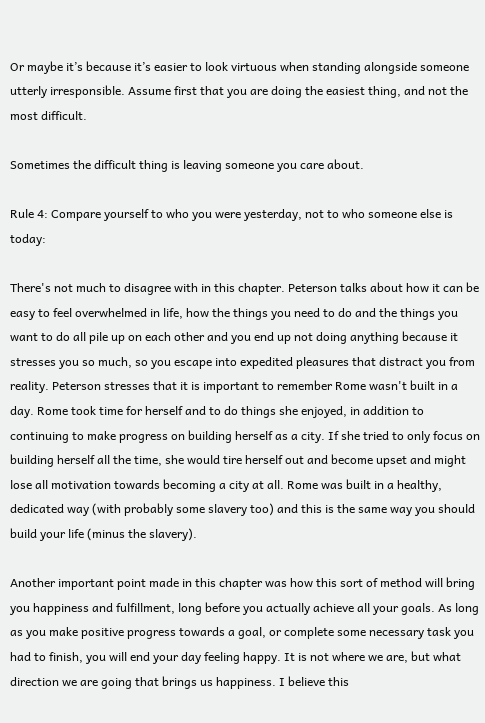Or maybe it’s because it’s easier to look virtuous when standing alongside someone utterly irresponsible. Assume first that you are doing the easiest thing, and not the most difficult.

Sometimes the difficult thing is leaving someone you care about.

Rule 4: Compare yourself to who you were yesterday, not to who someone else is today:

There's not much to disagree with in this chapter. Peterson talks about how it can be easy to feel overwhelmed in life, how the things you need to do and the things you want to do all pile up on each other and you end up not doing anything because it stresses you so much, so you escape into expedited pleasures that distract you from reality. Peterson stresses that it is important to remember Rome wasn't built in a day. Rome took time for herself and to do things she enjoyed, in addition to continuing to make progress on building herself as a city. If she tried to only focus on building herself all the time, she would tire herself out and become upset and might lose all motivation towards becoming a city at all. Rome was built in a healthy, dedicated way (with probably some slavery too) and this is the same way you should build your life (minus the slavery).

Another important point made in this chapter was how this sort of method will bring you happiness and fulfillment, long before you actually achieve all your goals. As long as you make positive progress towards a goal, or complete some necessary task you had to finish, you will end your day feeling happy. It is not where we are, but what direction we are going that brings us happiness. I believe this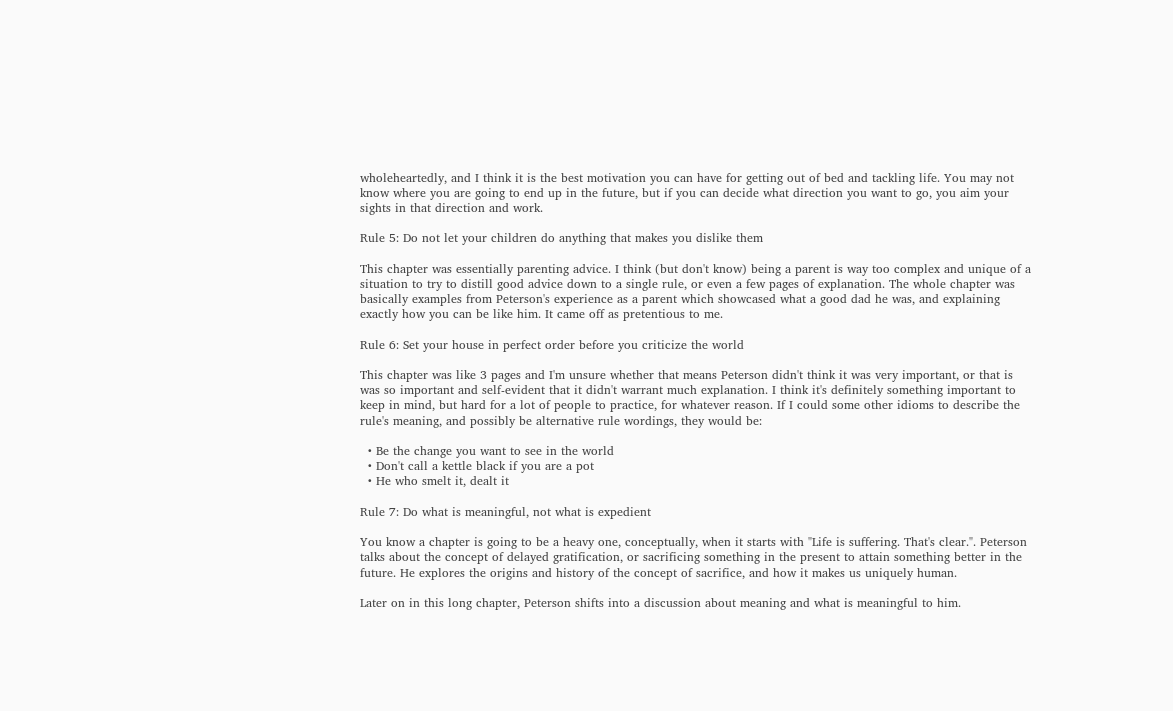wholeheartedly, and I think it is the best motivation you can have for getting out of bed and tackling life. You may not know where you are going to end up in the future, but if you can decide what direction you want to go, you aim your sights in that direction and work.

Rule 5: Do not let your children do anything that makes you dislike them

This chapter was essentially parenting advice. I think (but don't know) being a parent is way too complex and unique of a situation to try to distill good advice down to a single rule, or even a few pages of explanation. The whole chapter was basically examples from Peterson's experience as a parent which showcased what a good dad he was, and explaining exactly how you can be like him. It came off as pretentious to me.

Rule 6: Set your house in perfect order before you criticize the world

This chapter was like 3 pages and I'm unsure whether that means Peterson didn't think it was very important, or that is was so important and self-evident that it didn't warrant much explanation. I think it's definitely something important to keep in mind, but hard for a lot of people to practice, for whatever reason. If I could some other idioms to describe the rule's meaning, and possibly be alternative rule wordings, they would be:

  • Be the change you want to see in the world
  • Don't call a kettle black if you are a pot
  • He who smelt it, dealt it

Rule 7: Do what is meaningful, not what is expedient

You know a chapter is going to be a heavy one, conceptually, when it starts with "Life is suffering. That's clear.". Peterson talks about the concept of delayed gratification, or sacrificing something in the present to attain something better in the future. He explores the origins and history of the concept of sacrifice, and how it makes us uniquely human.

Later on in this long chapter, Peterson shifts into a discussion about meaning and what is meaningful to him.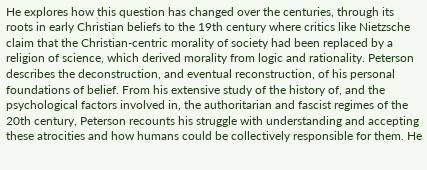He explores how this question has changed over the centuries, through its roots in early Christian beliefs to the 19th century where critics like Nietzsche claim that the Christian-centric morality of society had been replaced by a religion of science, which derived morality from logic and rationality. Peterson describes the deconstruction, and eventual reconstruction, of his personal foundations of belief. From his extensive study of the history of, and the psychological factors involved in, the authoritarian and fascist regimes of the 20th century, Peterson recounts his struggle with understanding and accepting these atrocities and how humans could be collectively responsible for them. He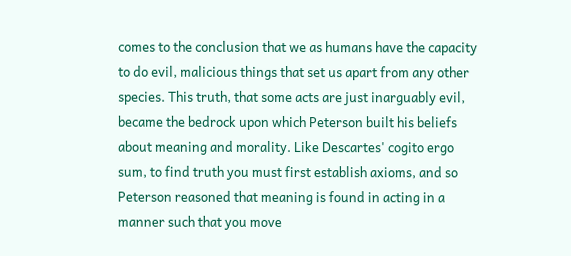comes to the conclusion that we as humans have the capacity to do evil, malicious things that set us apart from any other species. This truth, that some acts are just inarguably evil, became the bedrock upon which Peterson built his beliefs about meaning and morality. Like Descartes' cogito ergo sum, to find truth you must first establish axioms, and so Peterson reasoned that meaning is found in acting in a manner such that you move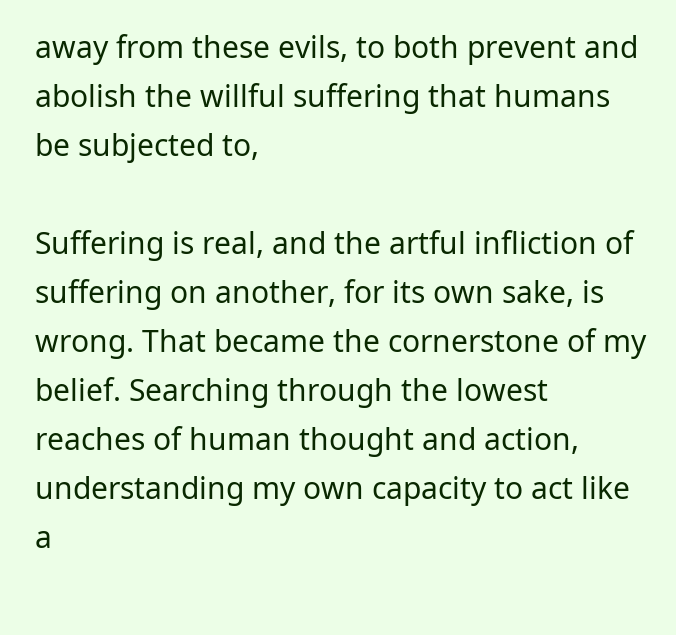away from these evils, to both prevent and abolish the willful suffering that humans be subjected to,

Suffering is real, and the artful infliction of suffering on another, for its own sake, is wrong. That became the cornerstone of my belief. Searching through the lowest reaches of human thought and action, understanding my own capacity to act like a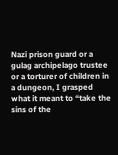Nazi prison guard or a gulag archipelago trustee or a torturer of children in a dungeon, I grasped what it meant to “take the sins of the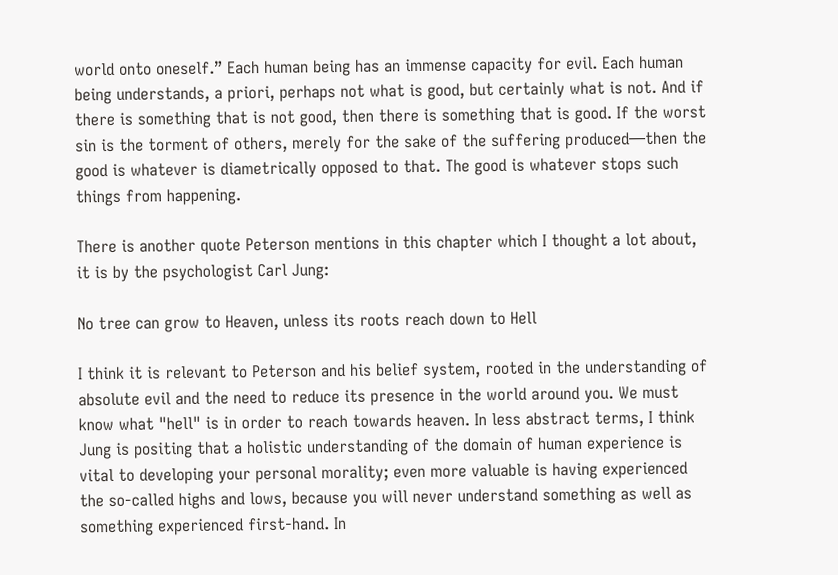world onto oneself.” Each human being has an immense capacity for evil. Each human being understands, a priori, perhaps not what is good, but certainly what is not. And if there is something that is not good, then there is something that is good. If the worst sin is the torment of others, merely for the sake of the suffering produced—then the good is whatever is diametrically opposed to that. The good is whatever stops such things from happening.

There is another quote Peterson mentions in this chapter which I thought a lot about, it is by the psychologist Carl Jung:

No tree can grow to Heaven, unless its roots reach down to Hell

I think it is relevant to Peterson and his belief system, rooted in the understanding of absolute evil and the need to reduce its presence in the world around you. We must know what "hell" is in order to reach towards heaven. In less abstract terms, I think Jung is positing that a holistic understanding of the domain of human experience is vital to developing your personal morality; even more valuable is having experienced the so-called highs and lows, because you will never understand something as well as something experienced first-hand. In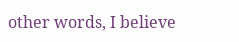other words, I believe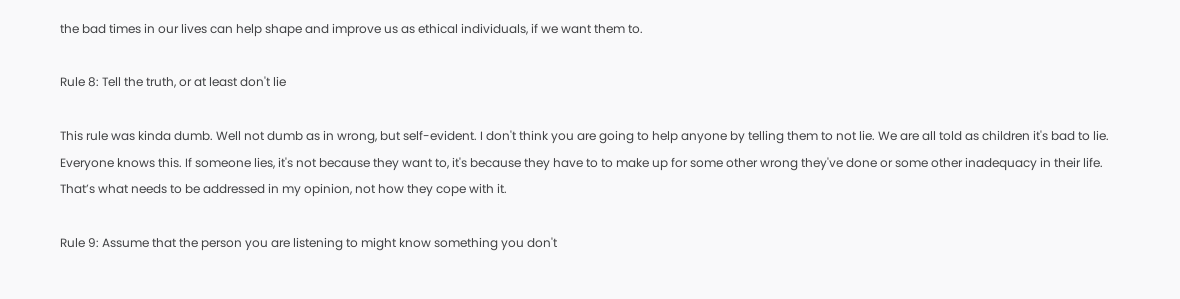the bad times in our lives can help shape and improve us as ethical individuals, if we want them to.

Rule 8: Tell the truth, or at least don't lie

This rule was kinda dumb. Well not dumb as in wrong, but self-evident. I don't think you are going to help anyone by telling them to not lie. We are all told as children it's bad to lie. Everyone knows this. If someone lies, it's not because they want to, it's because they have to to make up for some other wrong they've done or some other inadequacy in their life. That’s what needs to be addressed in my opinion, not how they cope with it.

Rule 9: Assume that the person you are listening to might know something you don't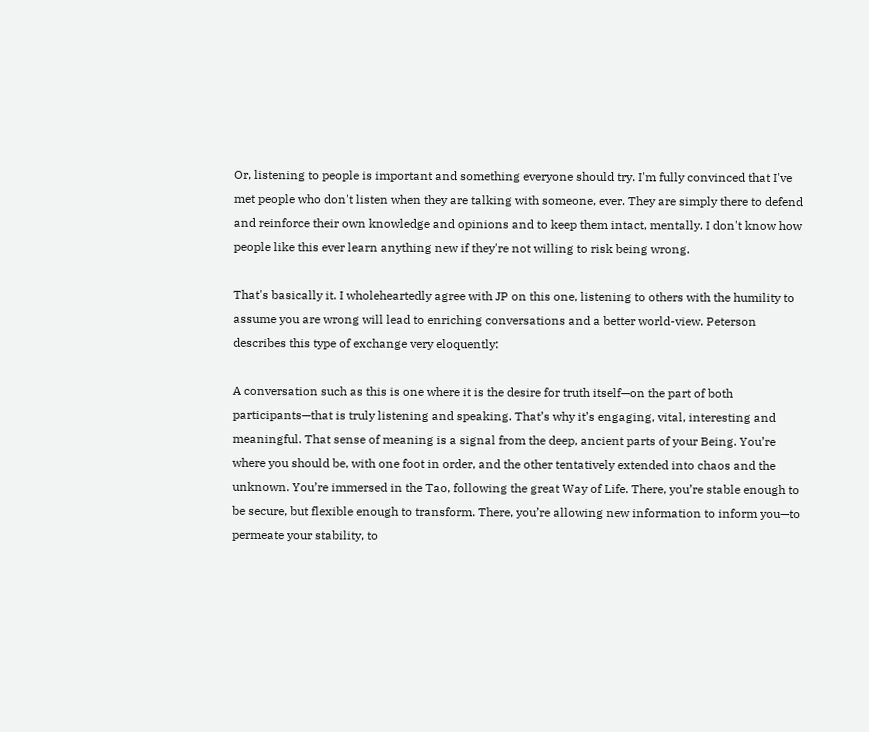Or, listening to people is important and something everyone should try. I'm fully convinced that I've met people who don't listen when they are talking with someone, ever. They are simply there to defend and reinforce their own knowledge and opinions and to keep them intact, mentally. I don't know how people like this ever learn anything new if they're not willing to risk being wrong.

That's basically it. I wholeheartedly agree with JP on this one, listening to others with the humility to assume you are wrong will lead to enriching conversations and a better world-view. Peterson describes this type of exchange very eloquently:

A conversation such as this is one where it is the desire for truth itself—on the part of both participants—that is truly listening and speaking. That’s why it’s engaging, vital, interesting and meaningful. That sense of meaning is a signal from the deep, ancient parts of your Being. You’re where you should be, with one foot in order, and the other tentatively extended into chaos and the unknown. You’re immersed in the Tao, following the great Way of Life. There, you’re stable enough to be secure, but flexible enough to transform. There, you’re allowing new information to inform you—to permeate your stability, to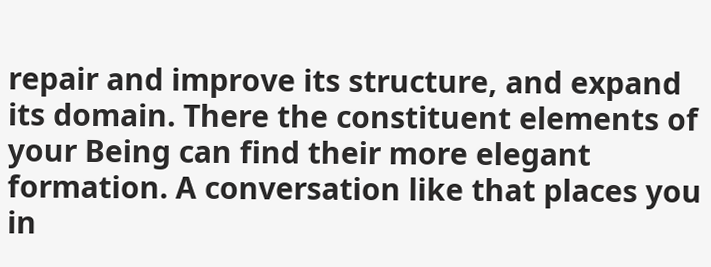repair and improve its structure, and expand its domain. There the constituent elements of your Being can find their more elegant formation. A conversation like that places you in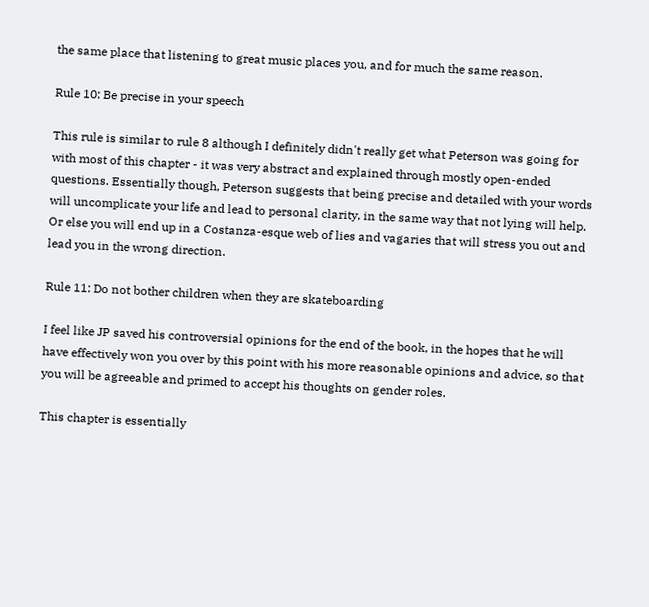the same place that listening to great music places you, and for much the same reason.

Rule 10: Be precise in your speech

This rule is similar to rule 8 although I definitely didn't really get what Peterson was going for with most of this chapter - it was very abstract and explained through mostly open-ended questions. Essentially though, Peterson suggests that being precise and detailed with your words will uncomplicate your life and lead to personal clarity, in the same way that not lying will help. Or else you will end up in a Costanza-esque web of lies and vagaries that will stress you out and lead you in the wrong direction.

Rule 11: Do not bother children when they are skateboarding

I feel like JP saved his controversial opinions for the end of the book, in the hopes that he will have effectively won you over by this point with his more reasonable opinions and advice, so that you will be agreeable and primed to accept his thoughts on gender roles.

This chapter is essentially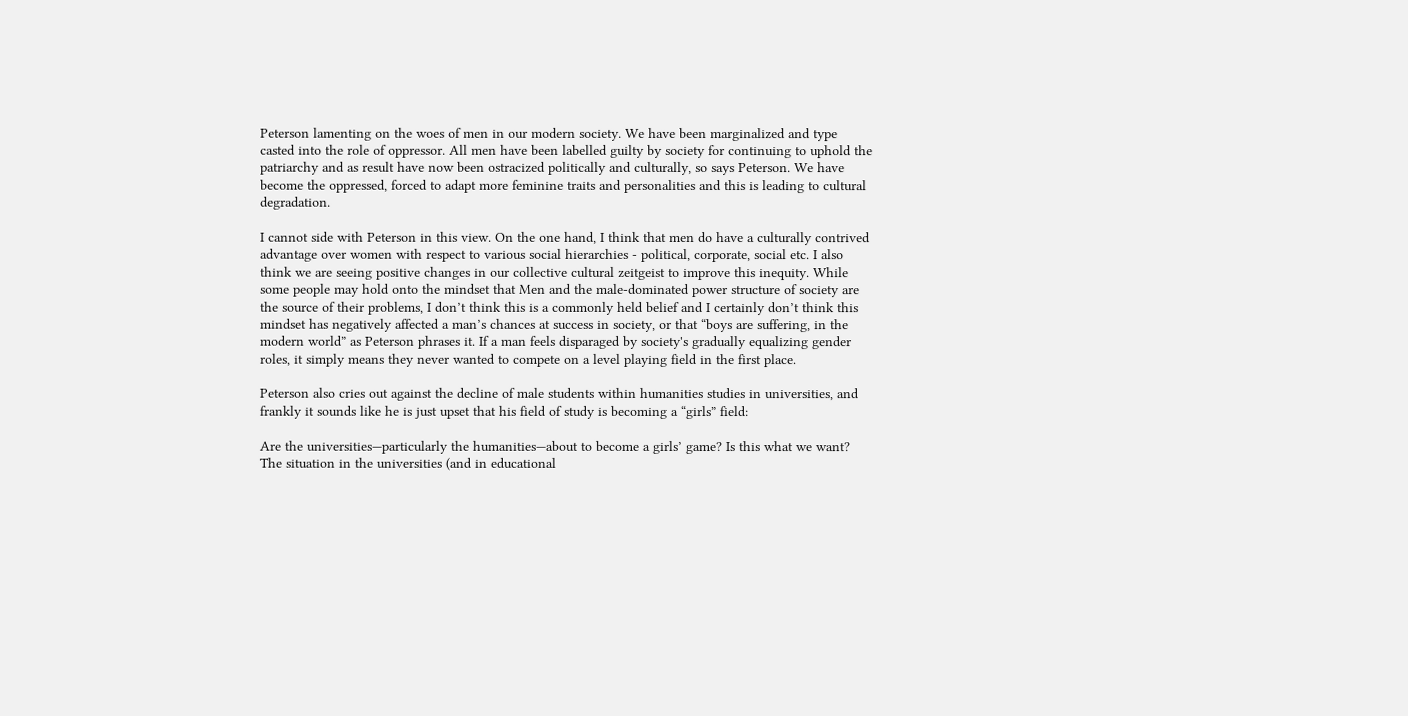Peterson lamenting on the woes of men in our modern society. We have been marginalized and type casted into the role of oppressor. All men have been labelled guilty by society for continuing to uphold the patriarchy and as result have now been ostracized politically and culturally, so says Peterson. We have become the oppressed, forced to adapt more feminine traits and personalities and this is leading to cultural degradation.

I cannot side with Peterson in this view. On the one hand, I think that men do have a culturally contrived advantage over women with respect to various social hierarchies - political, corporate, social etc. I also think we are seeing positive changes in our collective cultural zeitgeist to improve this inequity. While some people may hold onto the mindset that Men and the male-dominated power structure of society are the source of their problems, I don’t think this is a commonly held belief and I certainly don’t think this mindset has negatively affected a man’s chances at success in society, or that “boys are suffering, in the modern world” as Peterson phrases it. If a man feels disparaged by society's gradually equalizing gender roles, it simply means they never wanted to compete on a level playing field in the first place.

Peterson also cries out against the decline of male students within humanities studies in universities, and frankly it sounds like he is just upset that his field of study is becoming a “girls” field:

Are the universities—particularly the humanities—about to become a girls’ game? Is this what we want? The situation in the universities (and in educational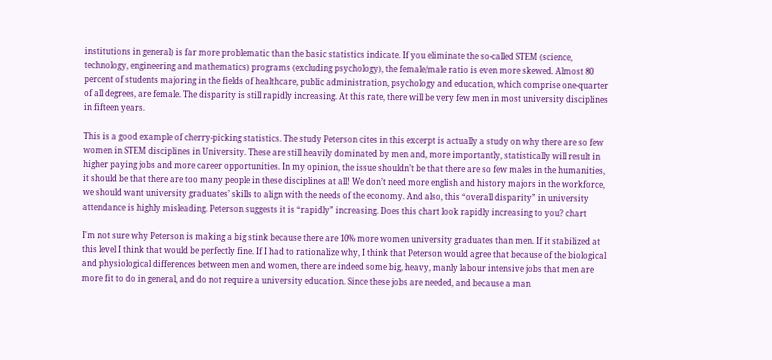institutions in general) is far more problematic than the basic statistics indicate. If you eliminate the so-called STEM (science, technology, engineering and mathematics) programs (excluding psychology), the female/male ratio is even more skewed. Almost 80 percent of students majoring in the fields of healthcare, public administration, psychology and education, which comprise one-quarter of all degrees, are female. The disparity is still rapidly increasing. At this rate, there will be very few men in most university disciplines in fifteen years.

This is a good example of cherry-picking statistics. The study Peterson cites in this excerpt is actually a study on why there are so few women in STEM disciplines in University. These are still heavily dominated by men and, more importantly, statistically will result in higher paying jobs and more career opportunities. In my opinion, the issue shouldn’t be that there are so few males in the humanities, it should be that there are too many people in these disciplines at all! We don’t need more english and history majors in the workforce, we should want university graduates’ skills to align with the needs of the economy. And also, this “overall disparity” in university attendance is highly misleading. Peterson suggests it is “rapidly” increasing. Does this chart look rapidly increasing to you? chart

I'm not sure why Peterson is making a big stink because there are 10% more women university graduates than men. If it stabilized at this level I think that would be perfectly fine. If I had to rationalize why, I think that Peterson would agree that because of the biological and physiological differences between men and women, there are indeed some big, heavy, manly labour intensive jobs that men are more fit to do in general, and do not require a university education. Since these jobs are needed, and because a man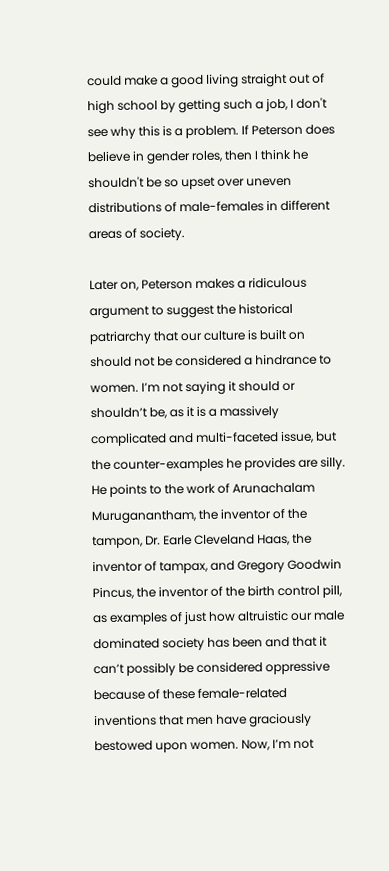could make a good living straight out of high school by getting such a job, I don't see why this is a problem. If Peterson does believe in gender roles, then I think he shouldn't be so upset over uneven distributions of male-females in different areas of society.

Later on, Peterson makes a ridiculous argument to suggest the historical patriarchy that our culture is built on should not be considered a hindrance to women. I’m not saying it should or shouldn’t be, as it is a massively complicated and multi-faceted issue, but the counter-examples he provides are silly. He points to the work of Arunachalam Muruganantham, the inventor of the tampon, Dr. Earle Cleveland Haas, the inventor of tampax, and Gregory Goodwin Pincus, the inventor of the birth control pill, as examples of just how altruistic our male dominated society has been and that it can’t possibly be considered oppressive because of these female-related inventions that men have graciously bestowed upon women. Now, I’m not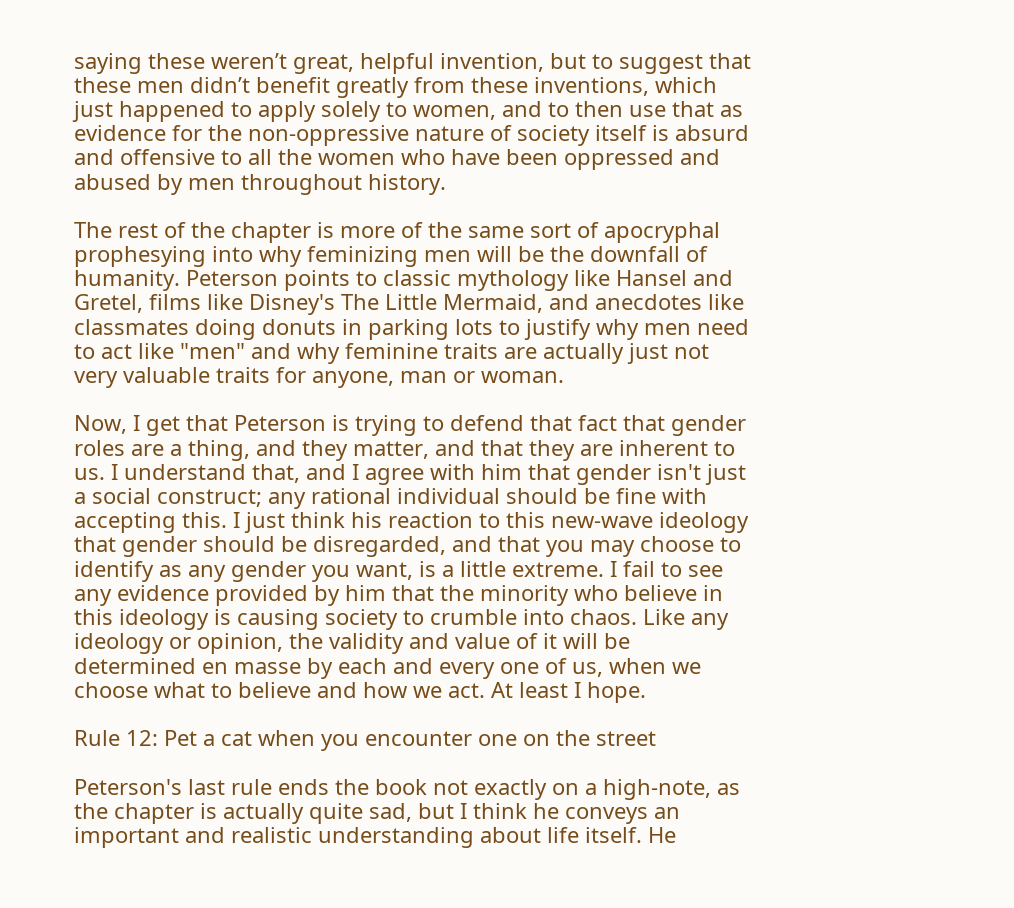saying these weren’t great, helpful invention, but to suggest that these men didn’t benefit greatly from these inventions, which just happened to apply solely to women, and to then use that as evidence for the non-oppressive nature of society itself is absurd and offensive to all the women who have been oppressed and abused by men throughout history.

The rest of the chapter is more of the same sort of apocryphal prophesying into why feminizing men will be the downfall of humanity. Peterson points to classic mythology like Hansel and Gretel, films like Disney's The Little Mermaid, and anecdotes like classmates doing donuts in parking lots to justify why men need to act like "men" and why feminine traits are actually just not very valuable traits for anyone, man or woman.

Now, I get that Peterson is trying to defend that fact that gender roles are a thing, and they matter, and that they are inherent to us. I understand that, and I agree with him that gender isn't just a social construct; any rational individual should be fine with accepting this. I just think his reaction to this new-wave ideology that gender should be disregarded, and that you may choose to identify as any gender you want, is a little extreme. I fail to see any evidence provided by him that the minority who believe in this ideology is causing society to crumble into chaos. Like any ideology or opinion, the validity and value of it will be determined en masse by each and every one of us, when we choose what to believe and how we act. At least I hope.

Rule 12: Pet a cat when you encounter one on the street

Peterson's last rule ends the book not exactly on a high-note, as the chapter is actually quite sad, but I think he conveys an important and realistic understanding about life itself. He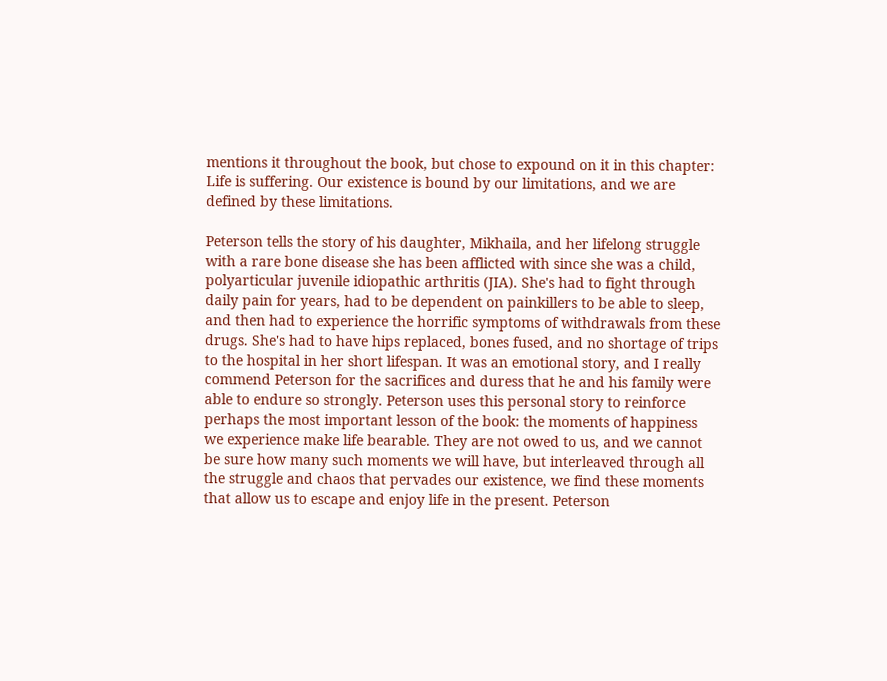mentions it throughout the book, but chose to expound on it in this chapter: Life is suffering. Our existence is bound by our limitations, and we are defined by these limitations.

Peterson tells the story of his daughter, Mikhaila, and her lifelong struggle with a rare bone disease she has been afflicted with since she was a child, polyarticular juvenile idiopathic arthritis (JIA). She's had to fight through daily pain for years, had to be dependent on painkillers to be able to sleep, and then had to experience the horrific symptoms of withdrawals from these drugs. She's had to have hips replaced, bones fused, and no shortage of trips to the hospital in her short lifespan. It was an emotional story, and I really commend Peterson for the sacrifices and duress that he and his family were able to endure so strongly. Peterson uses this personal story to reinforce perhaps the most important lesson of the book: the moments of happiness we experience make life bearable. They are not owed to us, and we cannot be sure how many such moments we will have, but interleaved through all the struggle and chaos that pervades our existence, we find these moments that allow us to escape and enjoy life in the present. Peterson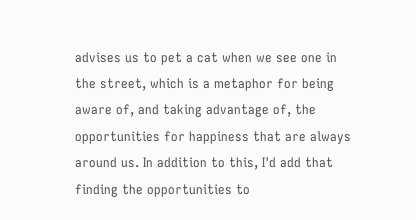advises us to pet a cat when we see one in the street, which is a metaphor for being aware of, and taking advantage of, the opportunities for happiness that are always around us. In addition to this, I'd add that finding the opportunities to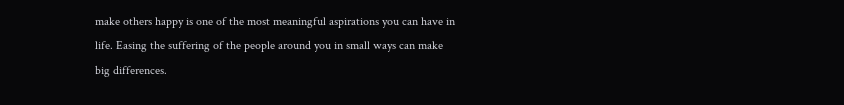make others happy is one of the most meaningful aspirations you can have in life. Easing the suffering of the people around you in small ways can make big differences.